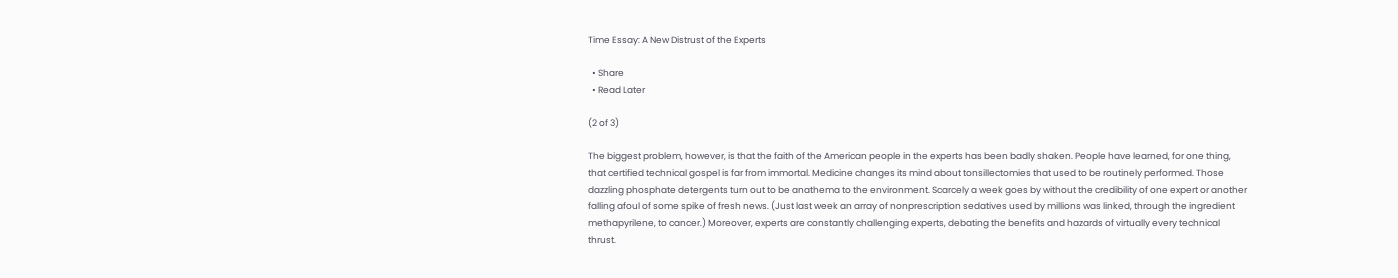Time Essay: A New Distrust of the Experts

  • Share
  • Read Later

(2 of 3)

The biggest problem, however, is that the faith of the American people in the experts has been badly shaken. People have learned, for one thing, that certified technical gospel is far from immortal. Medicine changes its mind about tonsillectomies that used to be routinely performed. Those dazzling phosphate detergents turn out to be anathema to the environment. Scarcely a week goes by without the credibility of one expert or another falling afoul of some spike of fresh news. (Just last week an array of nonprescription sedatives used by millions was linked, through the ingredient methapyrilene, to cancer.) Moreover, experts are constantly challenging experts, debating the benefits and hazards of virtually every technical thrust.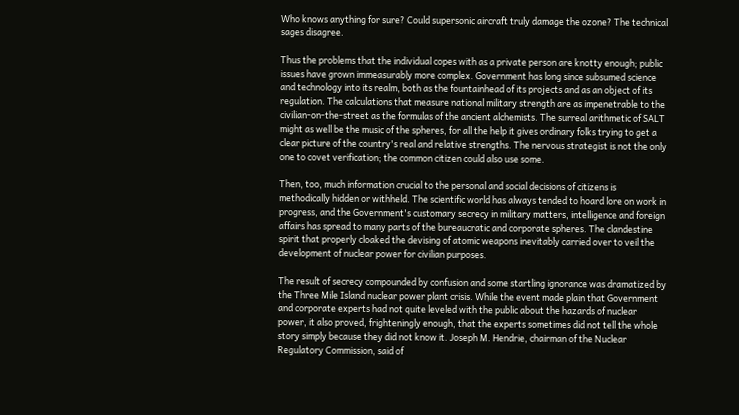Who knows anything for sure? Could supersonic aircraft truly damage the ozone? The technical sages disagree.

Thus the problems that the individual copes with as a private person are knotty enough; public issues have grown immeasurably more complex. Government has long since subsumed science and technology into its realm, both as the fountainhead of its projects and as an object of its regulation. The calculations that measure national military strength are as impenetrable to the civilian-on-the-street as the formulas of the ancient alchemists. The surreal arithmetic of SALT might as well be the music of the spheres, for all the help it gives ordinary folks trying to get a clear picture of the country's real and relative strengths. The nervous strategist is not the only one to covet verification; the common citizen could also use some.

Then, too, much information crucial to the personal and social decisions of citizens is methodically hidden or withheld. The scientific world has always tended to hoard lore on work in progress, and the Government's customary secrecy in military matters, intelligence and foreign affairs has spread to many parts of the bureaucratic and corporate spheres. The clandestine spirit that properly cloaked the devising of atomic weapons inevitably carried over to veil the development of nuclear power for civilian purposes.

The result of secrecy compounded by confusion and some startling ignorance was dramatized by the Three Mile Island nuclear power plant crisis. While the event made plain that Government and corporate experts had not quite leveled with the public about the hazards of nuclear power, it also proved, frighteningly enough, that the experts sometimes did not tell the whole story simply because they did not know it. Joseph M. Hendrie, chairman of the Nuclear Regulatory Commission, said of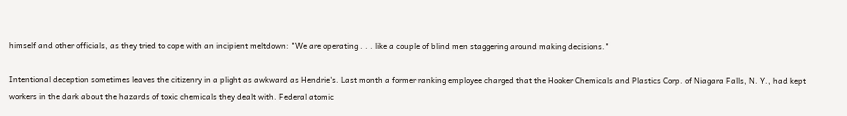himself and other officials, as they tried to cope with an incipient meltdown: "We are operating . . . like a couple of blind men staggering around making decisions."

Intentional deception sometimes leaves the citizenry in a plight as awkward as Hendrie's. Last month a former ranking employee charged that the Hooker Chemicals and Plastics Corp. of Niagara Falls, N. Y., had kept workers in the dark about the hazards of toxic chemicals they dealt with. Federal atomic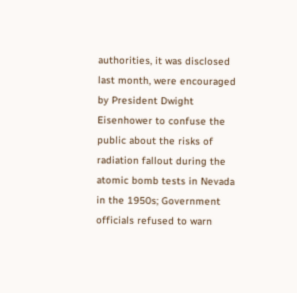authorities, it was disclosed last month, were encouraged by President Dwight Eisenhower to confuse the public about the risks of radiation fallout during the atomic bomb tests in Nevada in the 1950s; Government officials refused to warn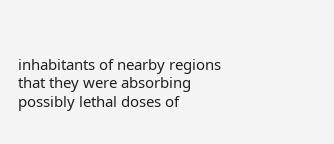inhabitants of nearby regions that they were absorbing possibly lethal doses of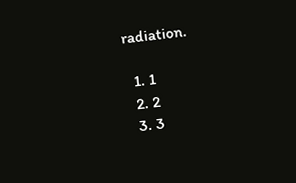radiation.

  1. 1
  2. 2
  3. 3